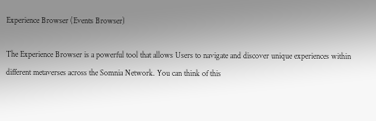Experience Browser (Events Browser)

The Experience Browser is a powerful tool that allows Users to navigate and discover unique experiences within different metaverses across the Somnia Network. You can think of this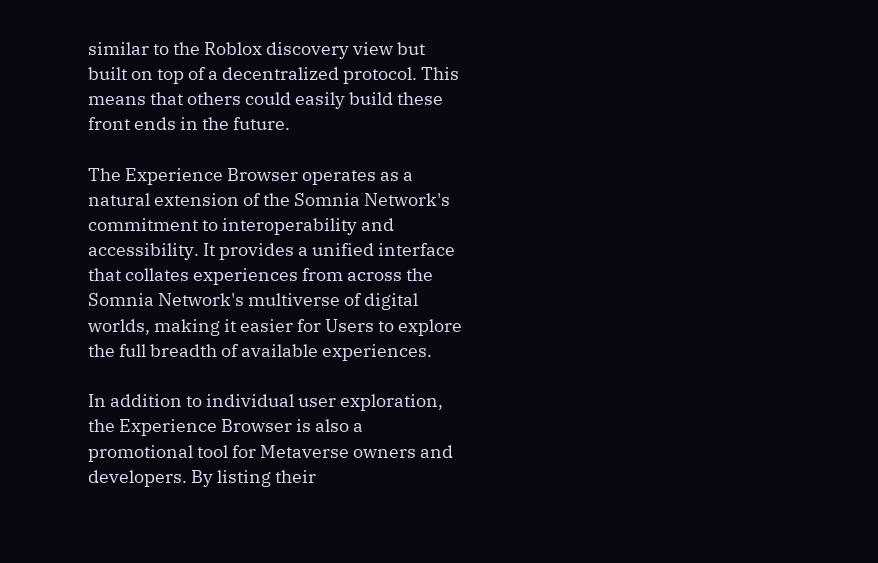similar to the Roblox discovery view but built on top of a decentralized protocol. This means that others could easily build these front ends in the future.

The Experience Browser operates as a natural extension of the Somnia Network's commitment to interoperability and accessibility. It provides a unified interface that collates experiences from across the Somnia Network's multiverse of digital worlds, making it easier for Users to explore the full breadth of available experiences.

In addition to individual user exploration, the Experience Browser is also a promotional tool for Metaverse owners and developers. By listing their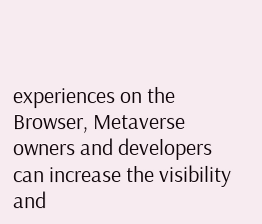experiences on the Browser, Metaverse owners and developers can increase the visibility and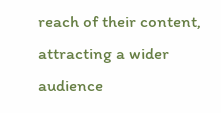reach of their content, attracting a wider audience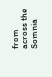from across the Somnia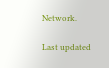Network.

Last updated